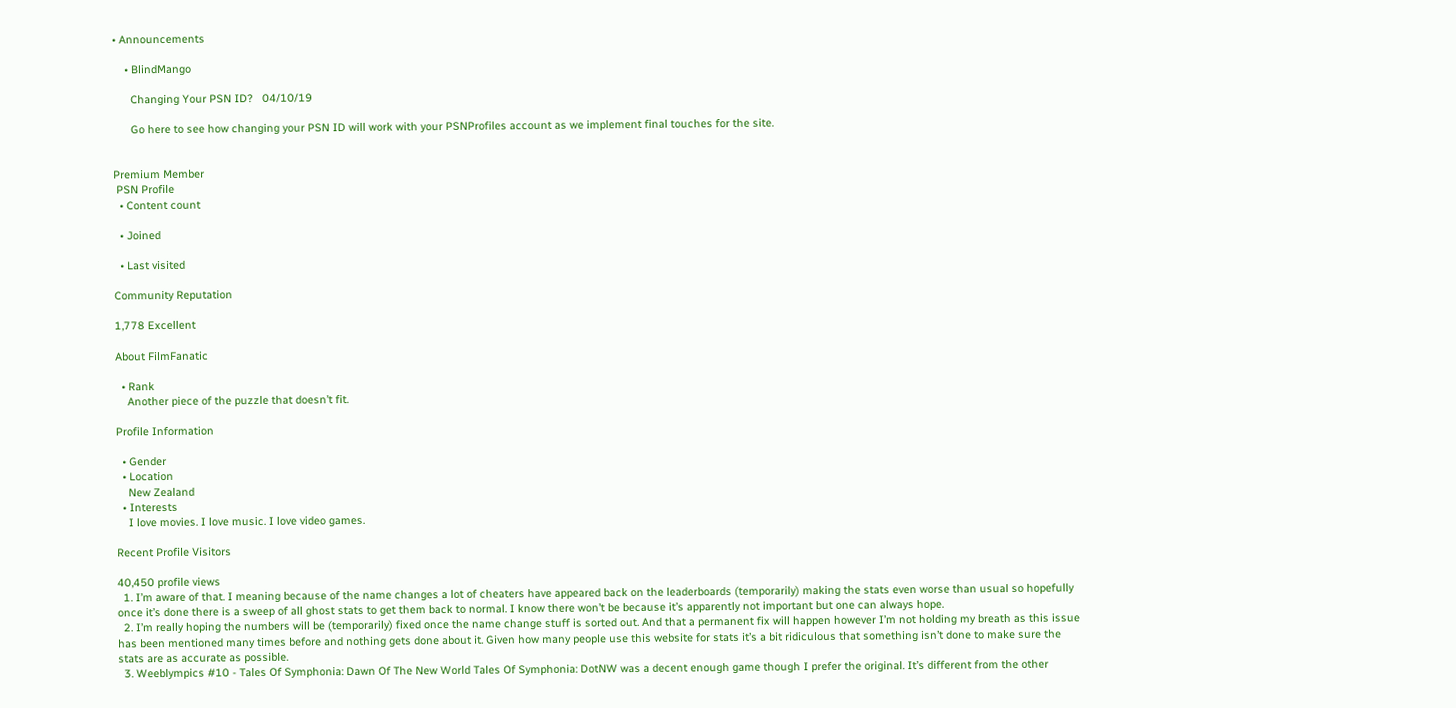• Announcements

    • BlindMango

      Changing Your PSN ID?   04/10/19

      Go here to see how changing your PSN ID will work with your PSNProfiles account as we implement final touches for the site.


Premium Member
 PSN Profile
  • Content count

  • Joined

  • Last visited

Community Reputation

1,778 Excellent

About FilmFanatic

  • Rank
    Another piece of the puzzle that doesn’t fit.

Profile Information

  • Gender
  • Location
    New Zealand
  • Interests
    I love movies. I love music. I love video games.

Recent Profile Visitors

40,450 profile views
  1. I’m aware of that. I meaning because of the name changes a lot of cheaters have appeared back on the leaderboards (temporarily) making the stats even worse than usual so hopefully once it’s done there is a sweep of all ghost stats to get them back to normal. I know there won’t be because it’s apparently not important but one can always hope.
  2. I’m really hoping the numbers will be (temporarily) fixed once the name change stuff is sorted out. And that a permanent fix will happen however I’m not holding my breath as this issue has been mentioned many times before and nothing gets done about it. Given how many people use this website for stats it’s a bit ridiculous that something isn’t done to make sure the stats are as accurate as possible.
  3. Weeblympics #10 - Tales Of Symphonia: Dawn Of The New World Tales Of Symphonia: DotNW was a decent enough game though I prefer the original. It’s different from the other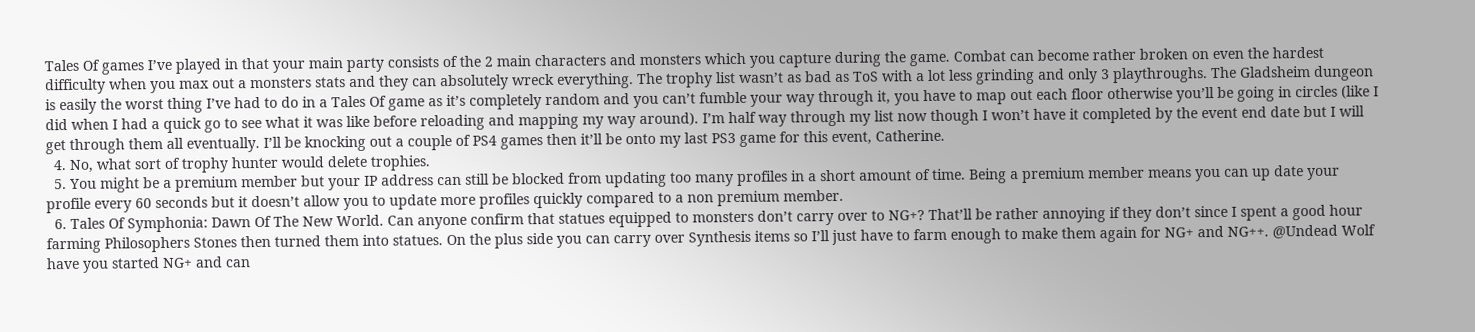Tales Of games I’ve played in that your main party consists of the 2 main characters and monsters which you capture during the game. Combat can become rather broken on even the hardest difficulty when you max out a monsters stats and they can absolutely wreck everything. The trophy list wasn’t as bad as ToS with a lot less grinding and only 3 playthroughs. The Gladsheim dungeon is easily the worst thing I’ve had to do in a Tales Of game as it’s completely random and you can’t fumble your way through it, you have to map out each floor otherwise you’ll be going in circles (like I did when I had a quick go to see what it was like before reloading and mapping my way around). I’m half way through my list now though I won’t have it completed by the event end date but I will get through them all eventually. I’ll be knocking out a couple of PS4 games then it’ll be onto my last PS3 game for this event, Catherine.
  4. No, what sort of trophy hunter would delete trophies.
  5. You might be a premium member but your IP address can still be blocked from updating too many profiles in a short amount of time. Being a premium member means you can up date your profile every 60 seconds but it doesn’t allow you to update more profiles quickly compared to a non premium member.
  6. Tales Of Symphonia: Dawn Of The New World. Can anyone confirm that statues equipped to monsters don’t carry over to NG+? That’ll be rather annoying if they don’t since I spent a good hour farming Philosophers Stones then turned them into statues. On the plus side you can carry over Synthesis items so I’ll just have to farm enough to make them again for NG+ and NG++. @Undead Wolf have you started NG+ and can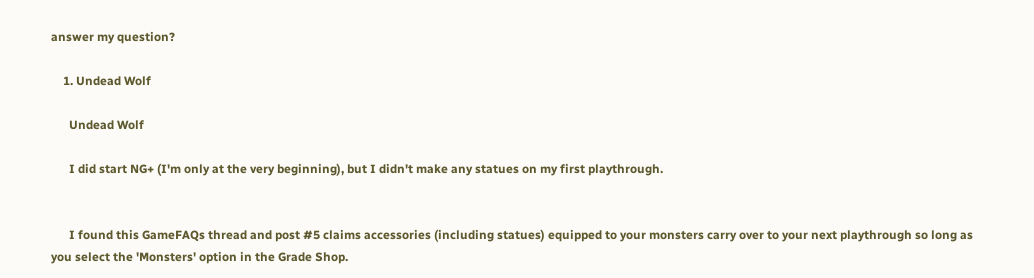answer my question?

    1. Undead Wolf

      Undead Wolf

      I did start NG+ (I'm only at the very beginning), but I didn't make any statues on my first playthrough.


      I found this GameFAQs thread and post #5 claims accessories (including statues) equipped to your monsters carry over to your next playthrough so long as you select the 'Monsters' option in the Grade Shop.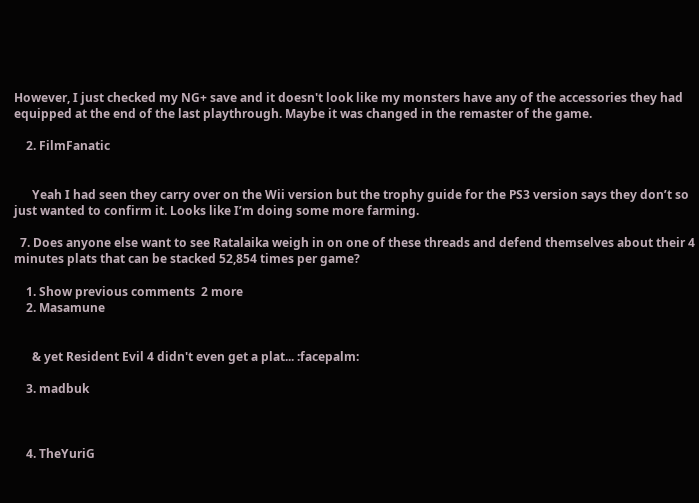However, I just checked my NG+ save and it doesn't look like my monsters have any of the accessories they had equipped at the end of the last playthrough. Maybe it was changed in the remaster of the game.

    2. FilmFanatic


      Yeah I had seen they carry over on the Wii version but the trophy guide for the PS3 version says they don’t so just wanted to confirm it. Looks like I’m doing some more farming.

  7. Does anyone else want to see Ratalaika weigh in on one of these threads and defend themselves about their 4 minutes plats that can be stacked 52,854 times per game?

    1. Show previous comments  2 more
    2. Masamune


      & yet Resident Evil 4 didn't even get a plat... :facepalm:

    3. madbuk



    4. TheYuriG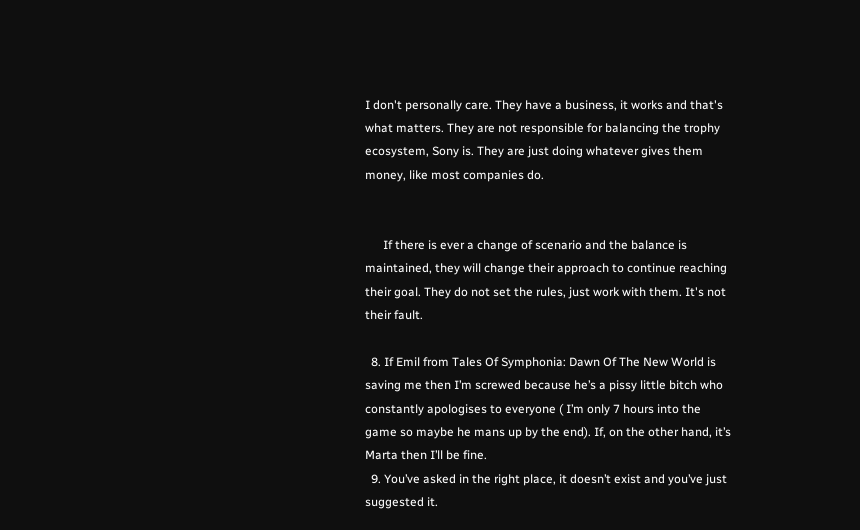I don't personally care. They have a business, it works and that's what matters. They are not responsible for balancing the trophy ecosystem, Sony is. They are just doing whatever gives them money, like most companies do.


      If there is ever a change of scenario and the balance is maintained, they will change their approach to continue reaching their goal. They do not set the rules, just work with them. It's not their fault.

  8. If Emil from Tales Of Symphonia: Dawn Of The New World is saving me then I’m screwed because he’s a pissy little bitch who constantly apologises to everyone ( I’m only 7 hours into the game so maybe he mans up by the end). If, on the other hand, it’s Marta then I’ll be fine.
  9. You’ve asked in the right place, it doesn’t exist and you’ve just suggested it.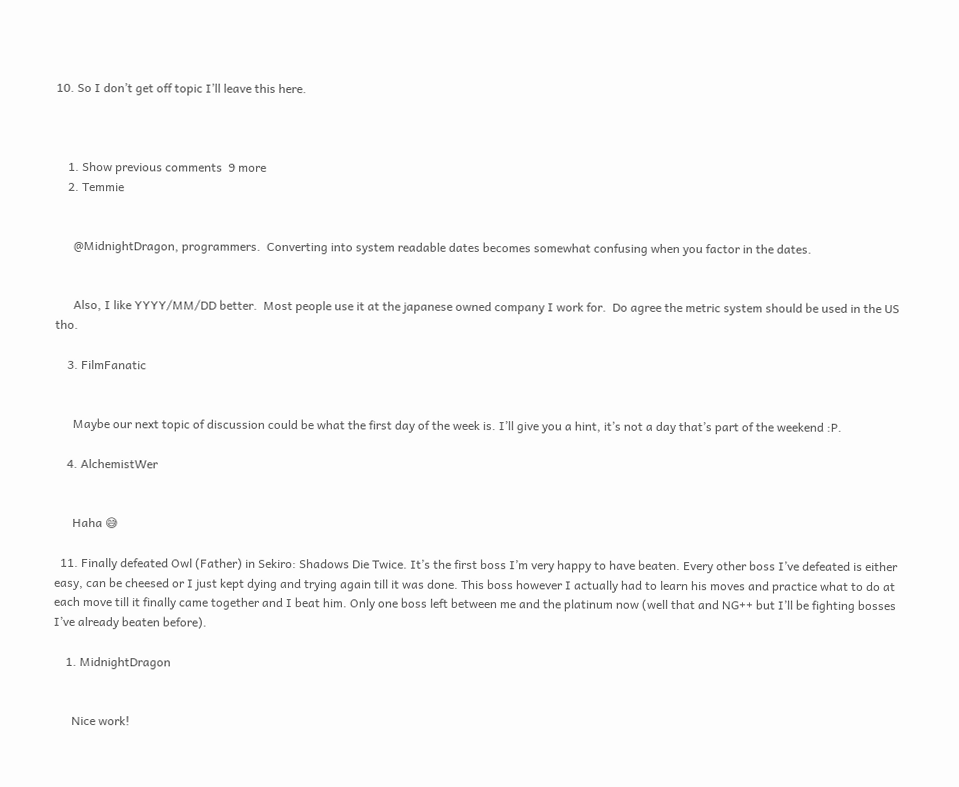10. So I don’t get off topic I’ll leave this here.



    1. Show previous comments  9 more
    2. Temmie


      @MidnightDragon, programmers.  Converting into system readable dates becomes somewhat confusing when you factor in the dates.


      Also, I like YYYY/MM/DD better.  Most people use it at the japanese owned company I work for.  Do agree the metric system should be used in the US tho.

    3. FilmFanatic


      Maybe our next topic of discussion could be what the first day of the week is. I’ll give you a hint, it’s not a day that’s part of the weekend :P.

    4. AlchemistWer


      Haha 😅

  11. Finally defeated Owl (Father) in Sekiro: Shadows Die Twice. It’s the first boss I’m very happy to have beaten. Every other boss I’ve defeated is either easy, can be cheesed or I just kept dying and trying again till it was done. This boss however I actually had to learn his moves and practice what to do at each move till it finally came together and I beat him. Only one boss left between me and the platinum now (well that and NG++ but I’ll be fighting bosses I’ve already beaten before).

    1. MidnightDragon


      Nice work!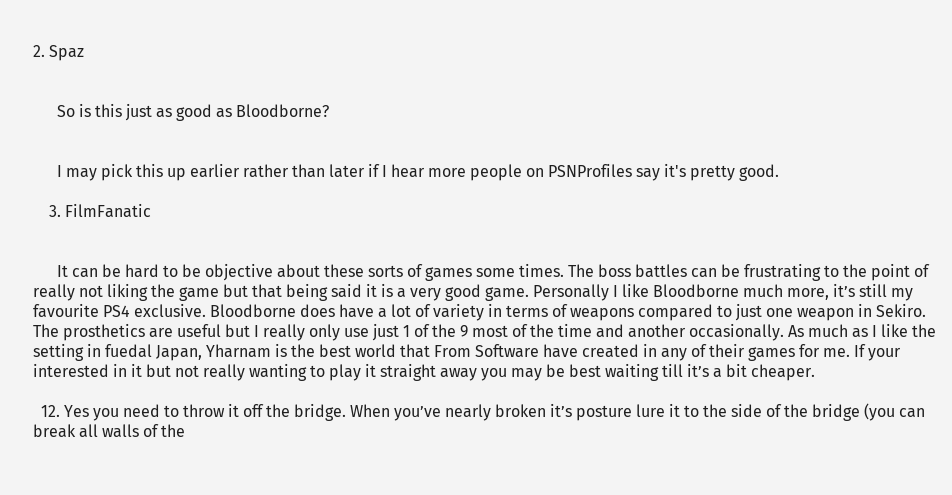2. Spaz


      So is this just as good as Bloodborne?


      I may pick this up earlier rather than later if I hear more people on PSNProfiles say it's pretty good.

    3. FilmFanatic


      It can be hard to be objective about these sorts of games some times. The boss battles can be frustrating to the point of really not liking the game but that being said it is a very good game. Personally I like Bloodborne much more, it’s still my favourite PS4 exclusive. Bloodborne does have a lot of variety in terms of weapons compared to just one weapon in Sekiro. The prosthetics are useful but I really only use just 1 of the 9 most of the time and another occasionally. As much as I like the setting in fuedal Japan, Yharnam is the best world that From Software have created in any of their games for me. If your interested in it but not really wanting to play it straight away you may be best waiting till it’s a bit cheaper.

  12. Yes you need to throw it off the bridge. When you’ve nearly broken it’s posture lure it to the side of the bridge (you can break all walls of the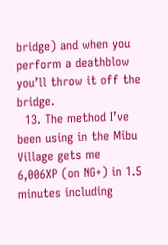bridge) and when you perform a deathblow you’ll throw it off the bridge.
  13. The method I’ve been using in the Mibu Village gets me 6,006XP (on NG+) in 1.5 minutes including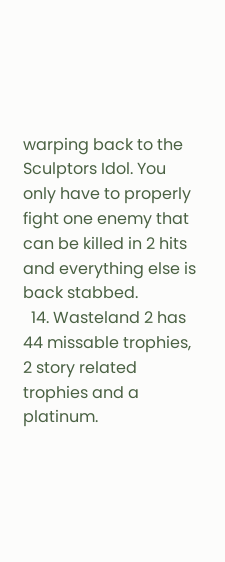warping back to the Sculptors Idol. You only have to properly fight one enemy that can be killed in 2 hits and everything else is back stabbed.
  14. Wasteland 2 has 44 missable trophies, 2 story related trophies and a platinum.